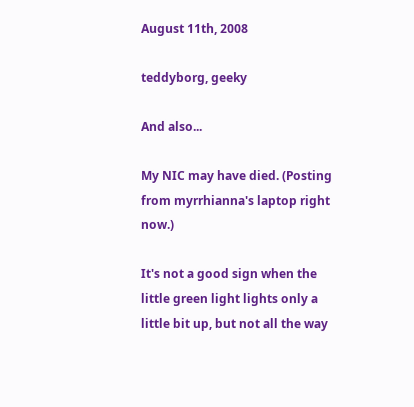August 11th, 2008

teddyborg, geeky

And also...

My NIC may have died. (Posting from myrrhianna's laptop right now.)

It's not a good sign when the little green light lights only a little bit up, but not all the way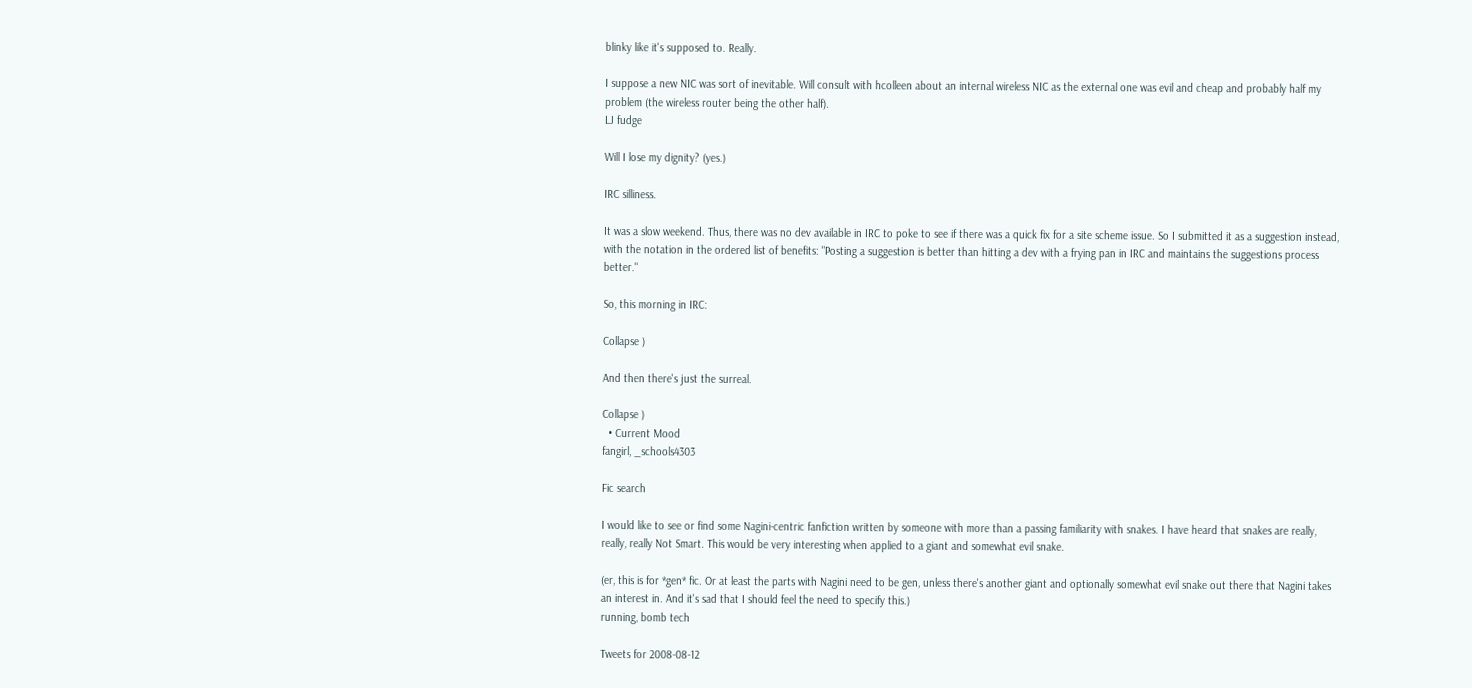blinky like it's supposed to. Really.

I suppose a new NIC was sort of inevitable. Will consult with hcolleen about an internal wireless NIC as the external one was evil and cheap and probably half my problem (the wireless router being the other half).
LJ fudge

Will I lose my dignity? (yes.)

IRC silliness.

It was a slow weekend. Thus, there was no dev available in IRC to poke to see if there was a quick fix for a site scheme issue. So I submitted it as a suggestion instead, with the notation in the ordered list of benefits: "Posting a suggestion is better than hitting a dev with a frying pan in IRC and maintains the suggestions process better."

So, this morning in IRC:

Collapse )

And then there's just the surreal.

Collapse )
  • Current Mood
fangirl, _schools4303

Fic search

I would like to see or find some Nagini-centric fanfiction written by someone with more than a passing familiarity with snakes. I have heard that snakes are really, really, really Not Smart. This would be very interesting when applied to a giant and somewhat evil snake.

(er, this is for *gen* fic. Or at least the parts with Nagini need to be gen, unless there's another giant and optionally somewhat evil snake out there that Nagini takes an interest in. And it's sad that I should feel the need to specify this.)
running, bomb tech

Tweets for 2008-08-12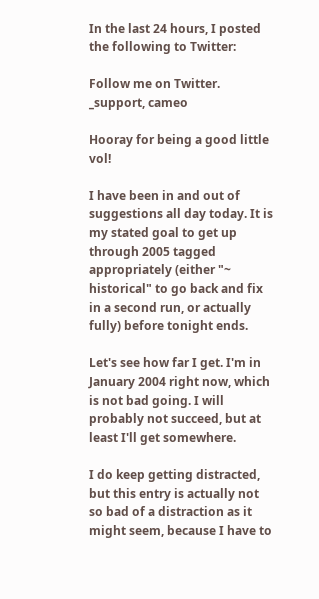In the last 24 hours, I posted the following to Twitter:

Follow me on Twitter.
_support, cameo

Hooray for being a good little vol!

I have been in and out of suggestions all day today. It is my stated goal to get up through 2005 tagged appropriately (either "~ historical" to go back and fix in a second run, or actually fully) before tonight ends.

Let's see how far I get. I'm in January 2004 right now, which is not bad going. I will probably not succeed, but at least I'll get somewhere.

I do keep getting distracted, but this entry is actually not so bad of a distraction as it might seem, because I have to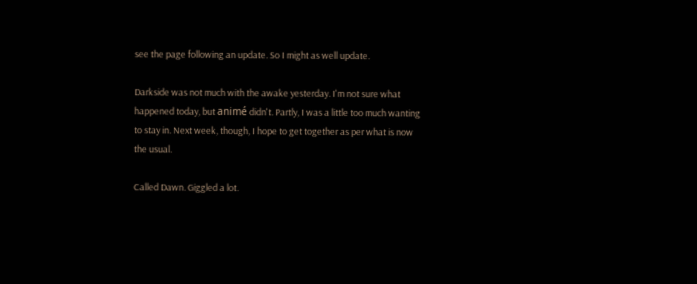see the page following an update. So I might as well update.

Darkside was not much with the awake yesterday. I'm not sure what happened today, but animé didn't. Partly, I was a little too much wanting to stay in. Next week, though, I hope to get together as per what is now the usual.

Called Dawn. Giggled a lot.